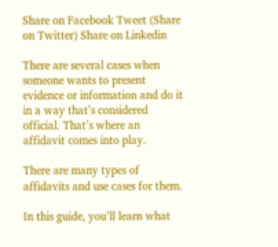Share on Facebook Tweet (Share on Twitter) Share on Linkedin

There are several cases when someone wants to present evidence or information and do it in a way that’s considered official. That’s where an affidavit comes into play.

There are many types of affidavits and use cases for them.

In this guide, you’ll learn what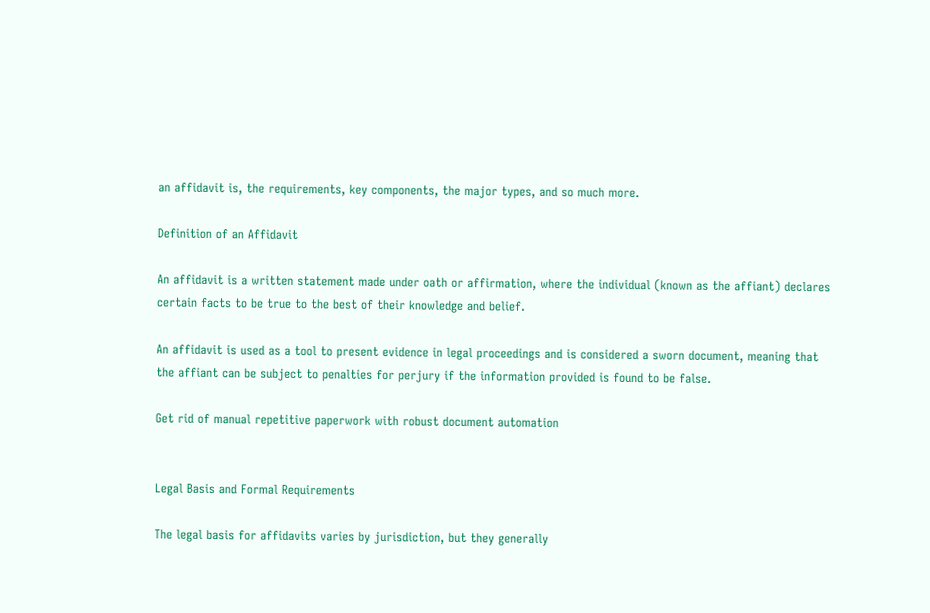an affidavit is, the requirements, key components, the major types, and so much more.

Definition of an Affidavit

An affidavit is a written statement made under oath or affirmation, where the individual (known as the affiant) declares certain facts to be true to the best of their knowledge and belief.

An affidavit is used as a tool to present evidence in legal proceedings and is considered a sworn document, meaning that the affiant can be subject to penalties for perjury if the information provided is found to be false.

Get rid of manual repetitive paperwork with robust document automation


Legal Basis and Formal Requirements

The legal basis for affidavits varies by jurisdiction, but they generally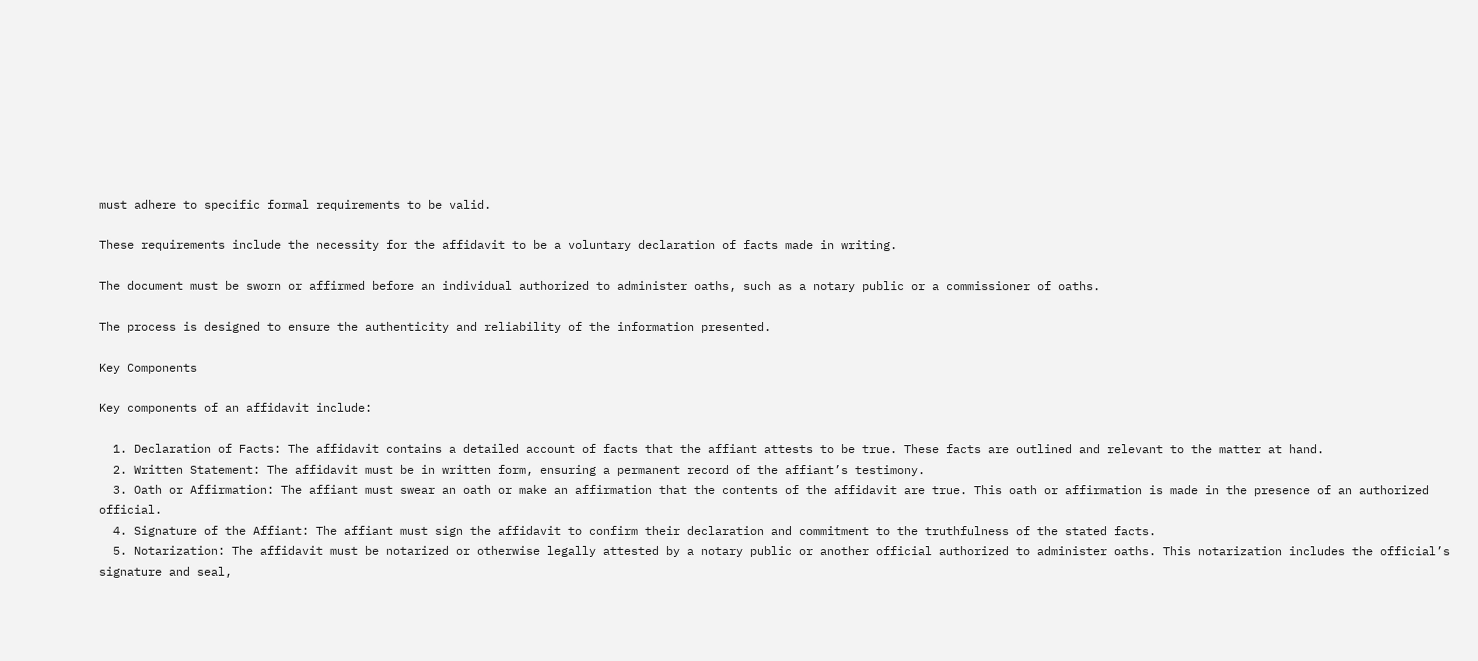must adhere to specific formal requirements to be valid.

These requirements include the necessity for the affidavit to be a voluntary declaration of facts made in writing.

The document must be sworn or affirmed before an individual authorized to administer oaths, such as a notary public or a commissioner of oaths.

The process is designed to ensure the authenticity and reliability of the information presented.

Key Components

Key components of an affidavit include:

  1. Declaration of Facts: The affidavit contains a detailed account of facts that the affiant attests to be true. These facts are outlined and relevant to the matter at hand.
  2. Written Statement: The affidavit must be in written form, ensuring a permanent record of the affiant’s testimony.
  3. Oath or Affirmation: The affiant must swear an oath or make an affirmation that the contents of the affidavit are true. This oath or affirmation is made in the presence of an authorized official.
  4. Signature of the Affiant: The affiant must sign the affidavit to confirm their declaration and commitment to the truthfulness of the stated facts.
  5. Notarization: The affidavit must be notarized or otherwise legally attested by a notary public or another official authorized to administer oaths. This notarization includes the official’s signature and seal,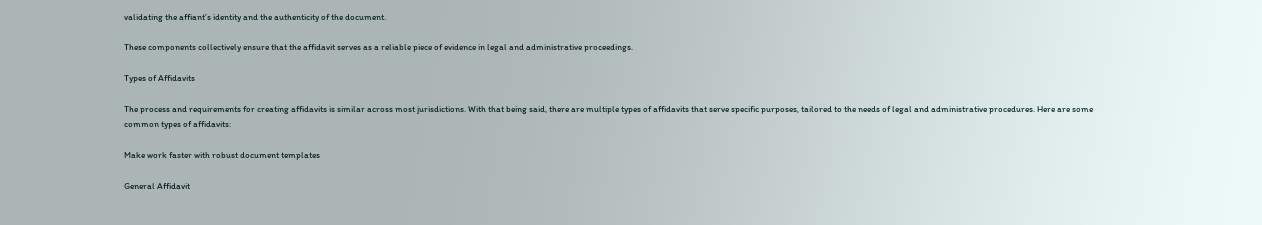validating the affiant’s identity and the authenticity of the document.

These components collectively ensure that the affidavit serves as a reliable piece of evidence in legal and administrative proceedings.

Types of Affidavits

The process and requirements for creating affidavits is similar across most jurisdictions. With that being said, there are multiple types of affidavits that serve specific purposes, tailored to the needs of legal and administrative procedures. Here are some common types of affidavits:

Make work faster with robust document templates

General Affidavit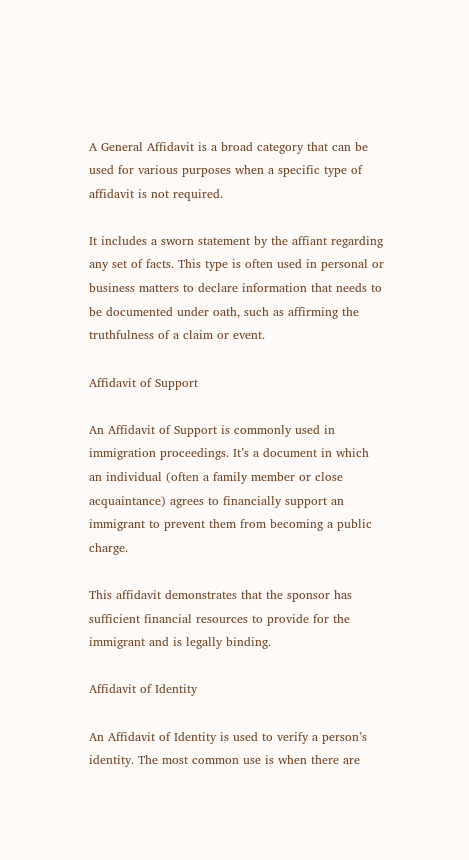A General Affidavit is a broad category that can be used for various purposes when a specific type of affidavit is not required.

It includes a sworn statement by the affiant regarding any set of facts. This type is often used in personal or business matters to declare information that needs to be documented under oath, such as affirming the truthfulness of a claim or event.

Affidavit of Support

An Affidavit of Support is commonly used in immigration proceedings. It’s a document in which an individual (often a family member or close acquaintance) agrees to financially support an immigrant to prevent them from becoming a public charge.

This affidavit demonstrates that the sponsor has sufficient financial resources to provide for the immigrant and is legally binding.

Affidavit of Identity

An Affidavit of Identity is used to verify a person’s identity. The most common use is when there are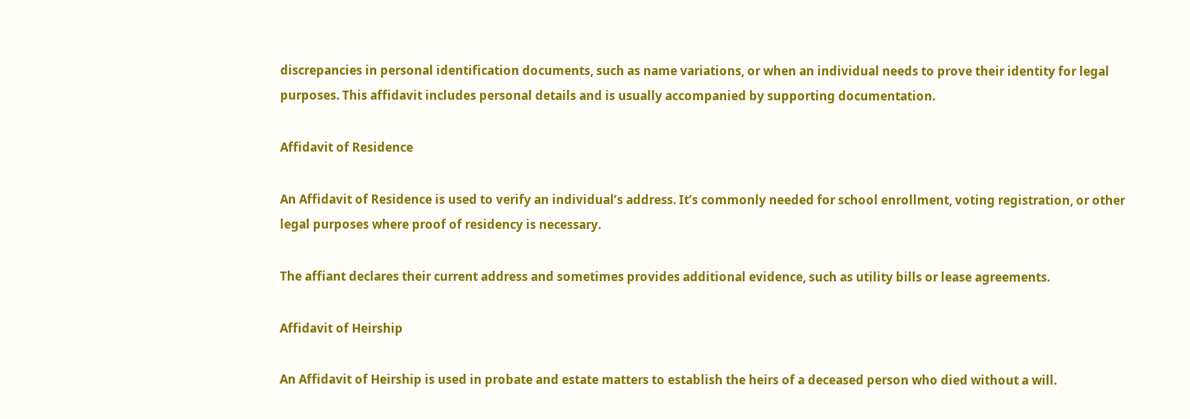discrepancies in personal identification documents, such as name variations, or when an individual needs to prove their identity for legal purposes. This affidavit includes personal details and is usually accompanied by supporting documentation.

Affidavit of Residence

An Affidavit of Residence is used to verify an individual’s address. It’s commonly needed for school enrollment, voting registration, or other legal purposes where proof of residency is necessary.

The affiant declares their current address and sometimes provides additional evidence, such as utility bills or lease agreements.

Affidavit of Heirship

An Affidavit of Heirship is used in probate and estate matters to establish the heirs of a deceased person who died without a will.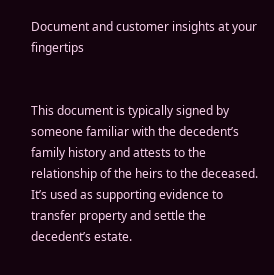Document and customer insights at your fingertips


This document is typically signed by someone familiar with the decedent’s family history and attests to the relationship of the heirs to the deceased. It’s used as supporting evidence to transfer property and settle the decedent’s estate.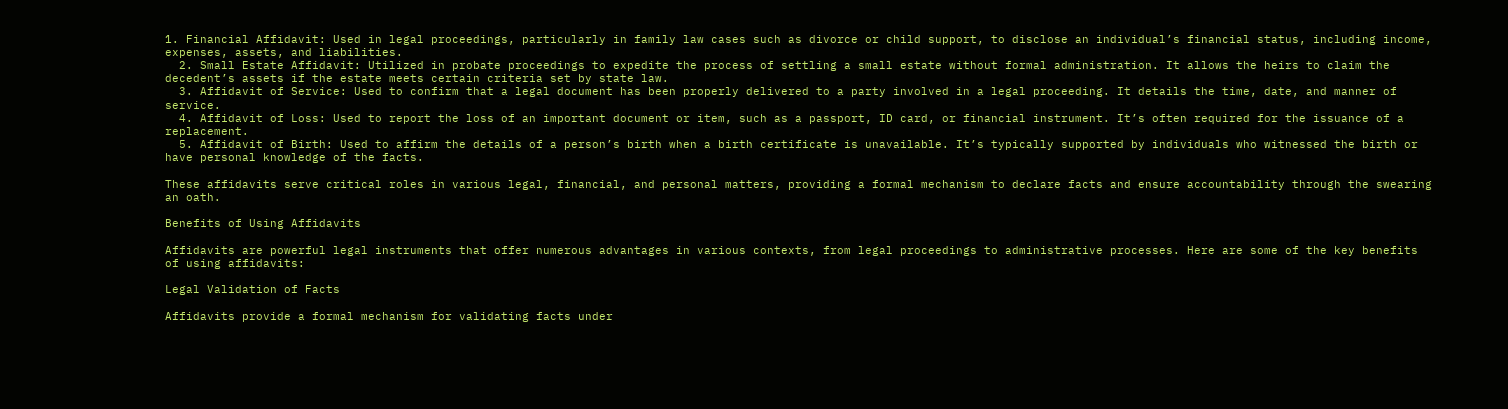1. Financial Affidavit: Used in legal proceedings, particularly in family law cases such as divorce or child support, to disclose an individual’s financial status, including income, expenses, assets, and liabilities.
  2. Small Estate Affidavit: Utilized in probate proceedings to expedite the process of settling a small estate without formal administration. It allows the heirs to claim the decedent’s assets if the estate meets certain criteria set by state law.
  3. Affidavit of Service: Used to confirm that a legal document has been properly delivered to a party involved in a legal proceeding. It details the time, date, and manner of service.
  4. Affidavit of Loss: Used to report the loss of an important document or item, such as a passport, ID card, or financial instrument. It’s often required for the issuance of a replacement.
  5. Affidavit of Birth: Used to affirm the details of a person’s birth when a birth certificate is unavailable. It’s typically supported by individuals who witnessed the birth or have personal knowledge of the facts.

These affidavits serve critical roles in various legal, financial, and personal matters, providing a formal mechanism to declare facts and ensure accountability through the swearing an oath.

Benefits of Using Affidavits

Affidavits are powerful legal instruments that offer numerous advantages in various contexts, from legal proceedings to administrative processes. Here are some of the key benefits of using affidavits:

Legal Validation of Facts

Affidavits provide a formal mechanism for validating facts under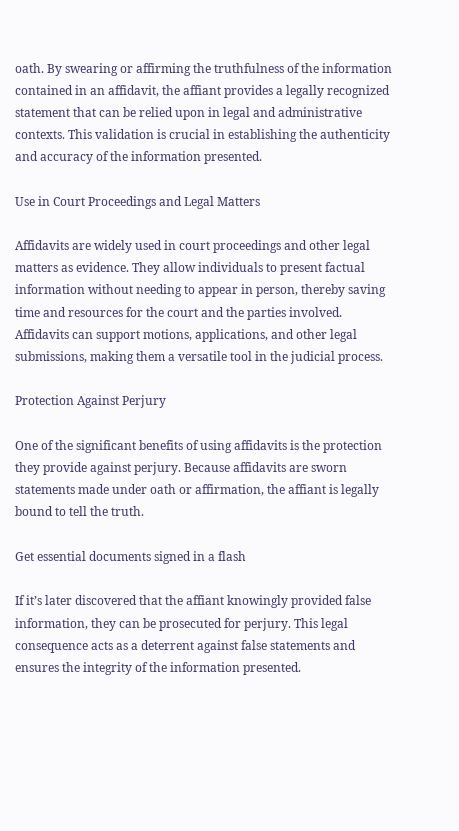oath. By swearing or affirming the truthfulness of the information contained in an affidavit, the affiant provides a legally recognized statement that can be relied upon in legal and administrative contexts. This validation is crucial in establishing the authenticity and accuracy of the information presented.

Use in Court Proceedings and Legal Matters

Affidavits are widely used in court proceedings and other legal matters as evidence. They allow individuals to present factual information without needing to appear in person, thereby saving time and resources for the court and the parties involved. Affidavits can support motions, applications, and other legal submissions, making them a versatile tool in the judicial process.

Protection Against Perjury

One of the significant benefits of using affidavits is the protection they provide against perjury. Because affidavits are sworn statements made under oath or affirmation, the affiant is legally bound to tell the truth.

Get essential documents signed in a flash

If it’s later discovered that the affiant knowingly provided false information, they can be prosecuted for perjury. This legal consequence acts as a deterrent against false statements and ensures the integrity of the information presented.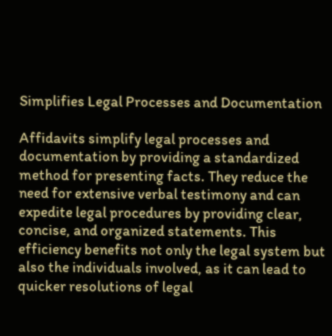Simplifies Legal Processes and Documentation

Affidavits simplify legal processes and documentation by providing a standardized method for presenting facts. They reduce the need for extensive verbal testimony and can expedite legal procedures by providing clear, concise, and organized statements. This efficiency benefits not only the legal system but also the individuals involved, as it can lead to quicker resolutions of legal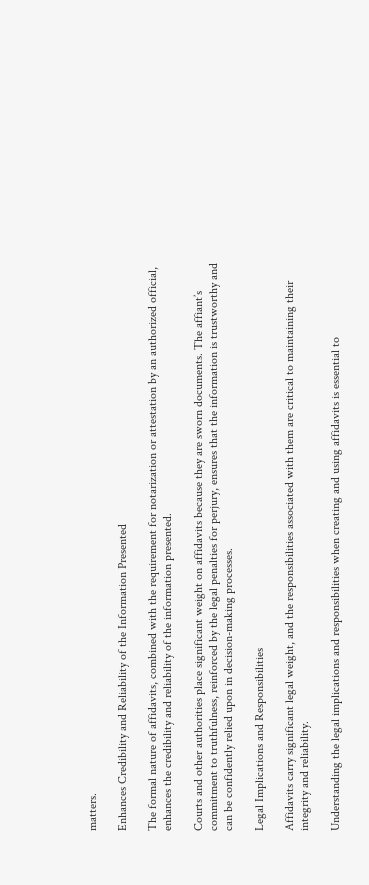matters.

Enhances Credibility and Reliability of the Information Presented

The formal nature of affidavits, combined with the requirement for notarization or attestation by an authorized official, enhances the credibility and reliability of the information presented.

Courts and other authorities place significant weight on affidavits because they are sworn documents. The affiant’s commitment to truthfulness, reinforced by the legal penalties for perjury, ensures that the information is trustworthy and can be confidently relied upon in decision-making processes.

Legal Implications and Responsibilities

Affidavits carry significant legal weight, and the responsibilities associated with them are critical to maintaining their integrity and reliability.

Understanding the legal implications and responsibilities when creating and using affidavits is essential to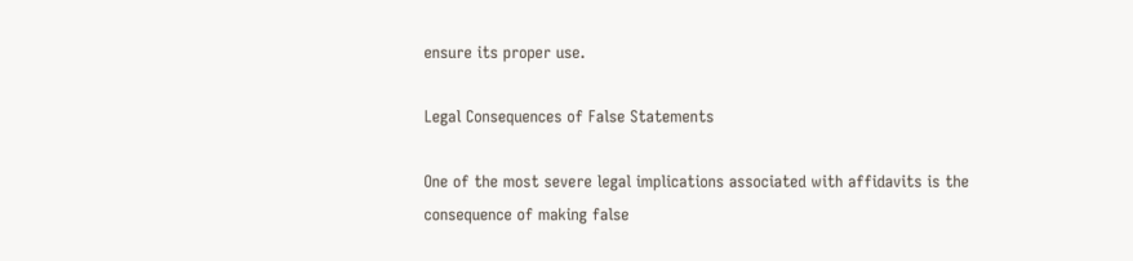ensure its proper use.

Legal Consequences of False Statements

One of the most severe legal implications associated with affidavits is the consequence of making false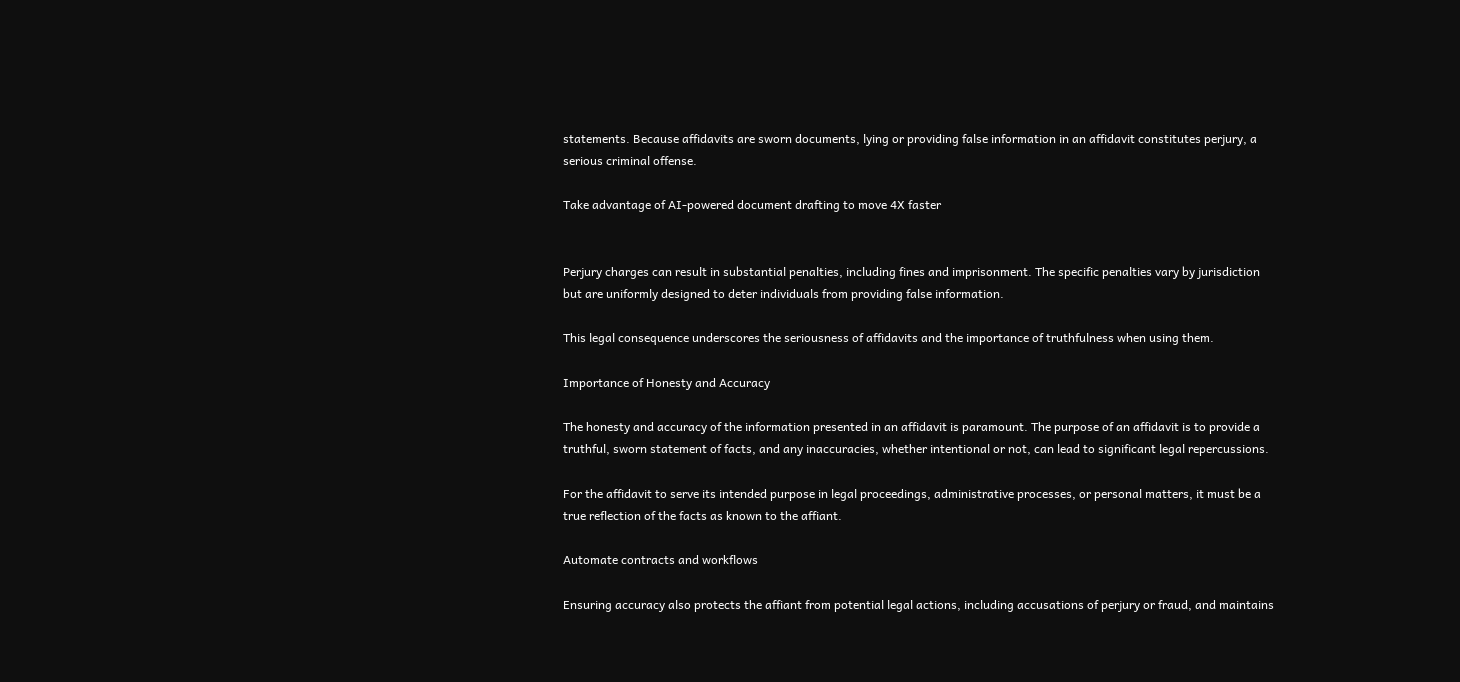statements. Because affidavits are sworn documents, lying or providing false information in an affidavit constitutes perjury, a serious criminal offense.

Take advantage of AI-powered document drafting to move 4X faster


Perjury charges can result in substantial penalties, including fines and imprisonment. The specific penalties vary by jurisdiction but are uniformly designed to deter individuals from providing false information.

This legal consequence underscores the seriousness of affidavits and the importance of truthfulness when using them.

Importance of Honesty and Accuracy

The honesty and accuracy of the information presented in an affidavit is paramount. The purpose of an affidavit is to provide a truthful, sworn statement of facts, and any inaccuracies, whether intentional or not, can lead to significant legal repercussions.

For the affidavit to serve its intended purpose in legal proceedings, administrative processes, or personal matters, it must be a true reflection of the facts as known to the affiant.

Automate contracts and workflows

Ensuring accuracy also protects the affiant from potential legal actions, including accusations of perjury or fraud, and maintains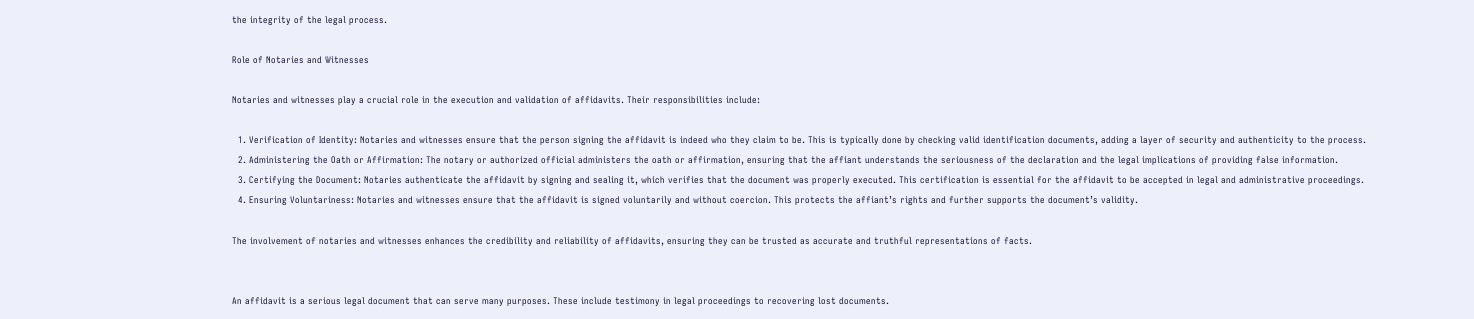the integrity of the legal process.

Role of Notaries and Witnesses

Notaries and witnesses play a crucial role in the execution and validation of affidavits. Their responsibilities include:

  1. Verification of Identity: Notaries and witnesses ensure that the person signing the affidavit is indeed who they claim to be. This is typically done by checking valid identification documents, adding a layer of security and authenticity to the process.
  2. Administering the Oath or Affirmation: The notary or authorized official administers the oath or affirmation, ensuring that the affiant understands the seriousness of the declaration and the legal implications of providing false information.
  3. Certifying the Document: Notaries authenticate the affidavit by signing and sealing it, which verifies that the document was properly executed. This certification is essential for the affidavit to be accepted in legal and administrative proceedings.
  4. Ensuring Voluntariness: Notaries and witnesses ensure that the affidavit is signed voluntarily and without coercion. This protects the affiant’s rights and further supports the document’s validity.

The involvement of notaries and witnesses enhances the credibility and reliability of affidavits, ensuring they can be trusted as accurate and truthful representations of facts.


An affidavit is a serious legal document that can serve many purposes. These include testimony in legal proceedings to recovering lost documents.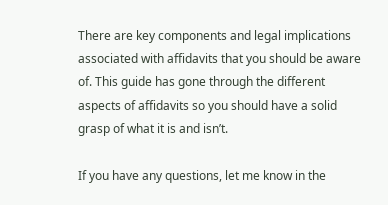There are key components and legal implications associated with affidavits that you should be aware of. This guide has gone through the different aspects of affidavits so you should have a solid grasp of what it is and isn’t.

If you have any questions, let me know in the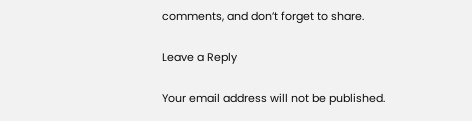comments, and don’t forget to share.

Leave a Reply

Your email address will not be published.